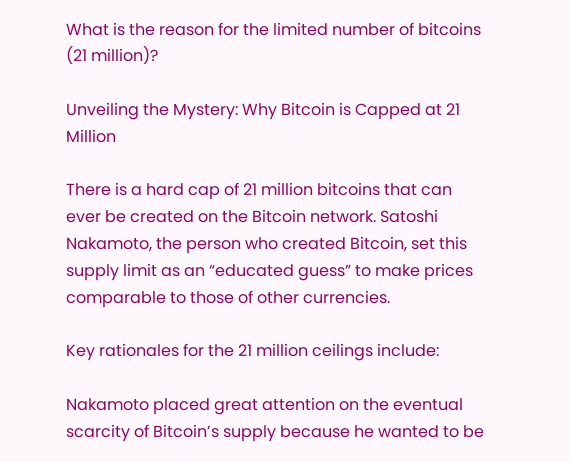What is the reason for the limited number of bitcoins (21 million)?

Unveiling the Mystery: Why Bitcoin is Capped at 21 Million

There is a hard cap of 21 million bitcoins that can ever be created on the Bitcoin network. Satoshi Nakamoto, the person who created Bitcoin, set this supply limit as an “educated guess” to make prices comparable to those of other currencies.

Key rationales for the 21 million ceilings include:

Nakamoto placed great attention on the eventual scarcity of Bitcoin’s supply because he wanted to be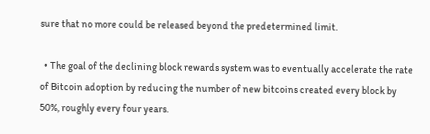sure that no more could be released beyond the predetermined limit.

  • The goal of the declining block rewards system was to eventually accelerate the rate of Bitcoin adoption by reducing the number of new bitcoins created every block by 50%, roughly every four years.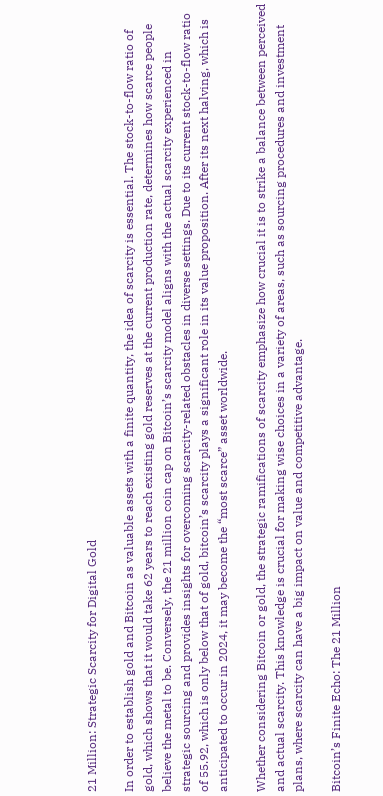21 Million: Strategic Scarcity for Digital Gold

In order to establish gold and Bitcoin as valuable assets with a finite quantity, the idea of scarcity is essential. The stock-to-flow ratio of gold, which shows that it would take 62 years to reach existing gold reserves at the current production rate, determines how scarce people believe the metal to be. Conversely, the 21 million coin cap on Bitcoin’s scarcity model aligns with the actual scarcity experienced in strategic sourcing and provides insights for overcoming scarcity-related obstacles in diverse settings. Due to its current stock-to-flow ratio of 55.92, which is only below that of gold, bitcoin’s scarcity plays a significant role in its value proposition. After its next halving, which is anticipated to occur in 2024, it may become the “most scarce” asset worldwide.

Whether considering Bitcoin or gold, the strategic ramifications of scarcity emphasize how crucial it is to strike a balance between perceived and actual scarcity. This knowledge is crucial for making wise choices in a variety of areas, such as sourcing procedures and investment plans, where scarcity can have a big impact on value and competitive advantage.

Bitcoin’s Finite Echo: The 21 Million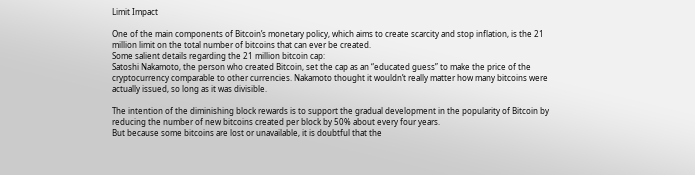Limit Impact

One of the main components of Bitcoin’s monetary policy, which aims to create scarcity and stop inflation, is the 21 million limit on the total number of bitcoins that can ever be created.
Some salient details regarding the 21 million bitcoin cap:
Satoshi Nakamoto, the person who created Bitcoin, set the cap as an “educated guess” to make the price of the cryptocurrency comparable to other currencies. Nakamoto thought it wouldn’t really matter how many bitcoins were actually issued, so long as it was divisible.

The intention of the diminishing block rewards is to support the gradual development in the popularity of Bitcoin by reducing the number of new bitcoins created per block by 50% about every four years.
But because some bitcoins are lost or unavailable, it is doubtful that the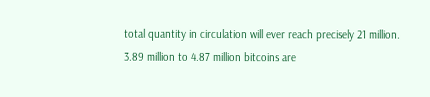total quantity in circulation will ever reach precisely 21 million. 3.89 million to 4.87 million bitcoins are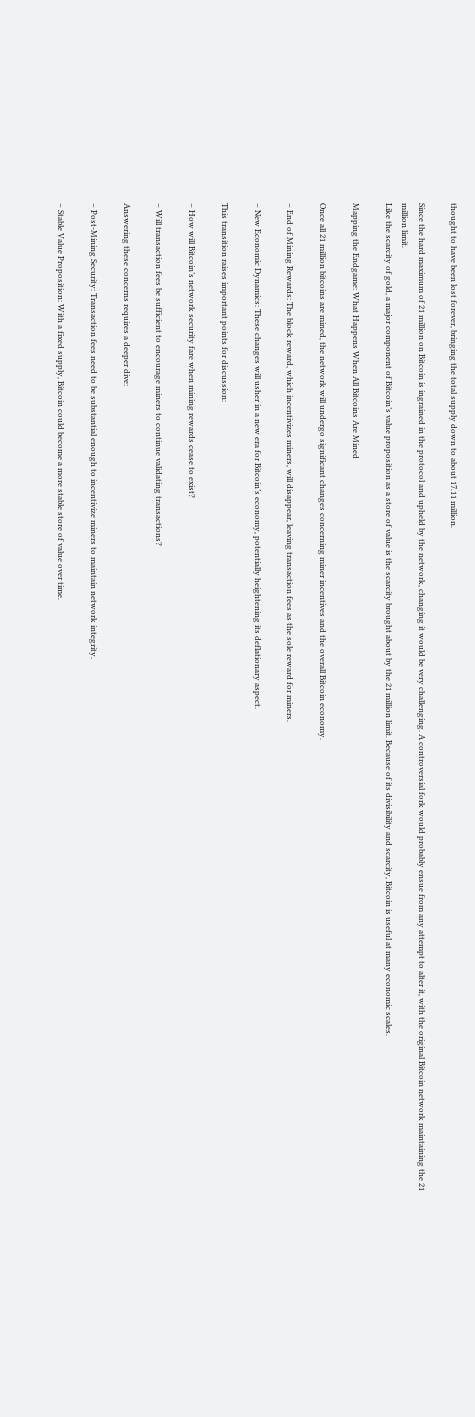thought to have been lost forever, bringing the total supply down to about 17.11 million.

Since the hard maximum of 21 million on Bitcoin is ingrained in the protocol and upheld by the network, changing it would be very challenging. A controversial fork would probably ensue from any attempt to alter it, with the original Bitcoin network maintaining the 21 million limit.
Like the scarcity of gold, a major component of Bitcoin’s value proposition as a store of value is the scarcity brought about by the 21 million limit. Because of its divisibility and scarcity, Bitcoin is useful at many economic scales.

Mapping the Endgame: What Happens When All Bitcoins Are Mined

Once all 21 million bitcoins are mined, the network will undergo significant changes concerning miner incentives and the overall Bitcoin economy.

– End of Mining Rewards: The block reward, which incentivizes miners, will disappear, leaving transaction fees as the sole reward for miners.

– New Economic Dynamics: These changes will usher in a new era for Bitcoin’s economy, potentially heightening its deflationary aspect.

This transition raises important points for discussion:

– How will Bitcoin’s network security fare when mining rewards cease to exist?

– Will transaction fees be sufficient to encourage miners to continue validating transactions?

Answering these concerns requires a deeper dive:

– Post-Mining Security: Transaction fees need to be substantial enough to incentivize miners to maintain network integrity.

– Stable Value Proposition: With a fixed supply, Bitcoin could become a more stable store of value over time.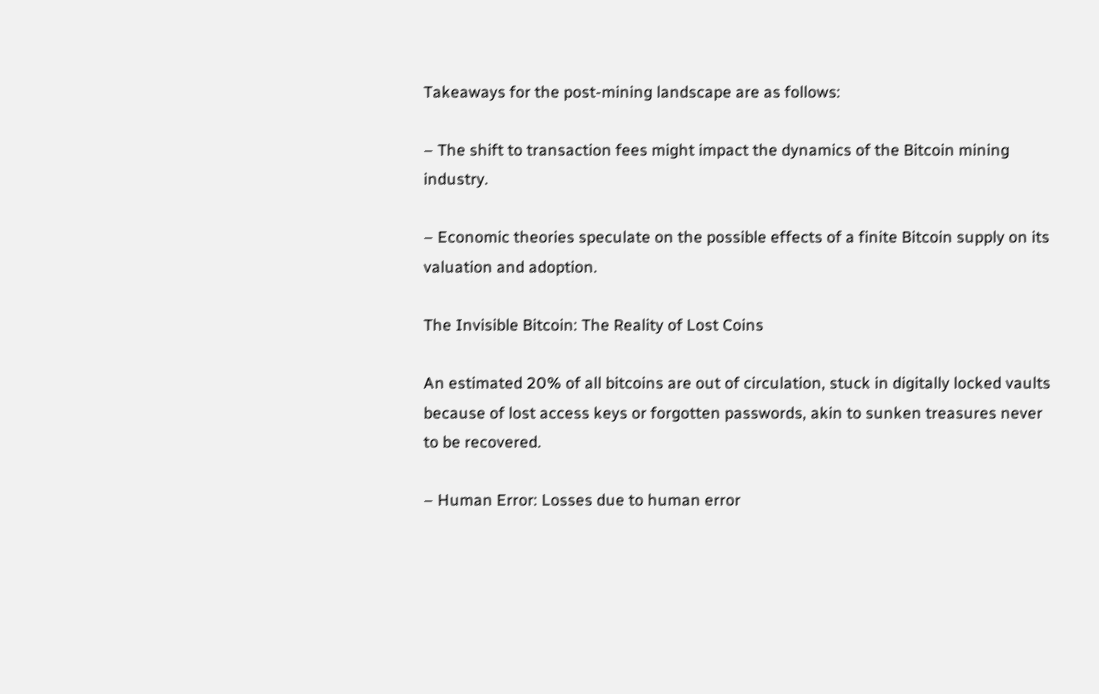Takeaways for the post-mining landscape are as follows:

– The shift to transaction fees might impact the dynamics of the Bitcoin mining industry.

– Economic theories speculate on the possible effects of a finite Bitcoin supply on its valuation and adoption.

The Invisible Bitcoin: The Reality of Lost Coins

An estimated 20% of all bitcoins are out of circulation, stuck in digitally locked vaults because of lost access keys or forgotten passwords, akin to sunken treasures never to be recovered.

– Human Error: Losses due to human error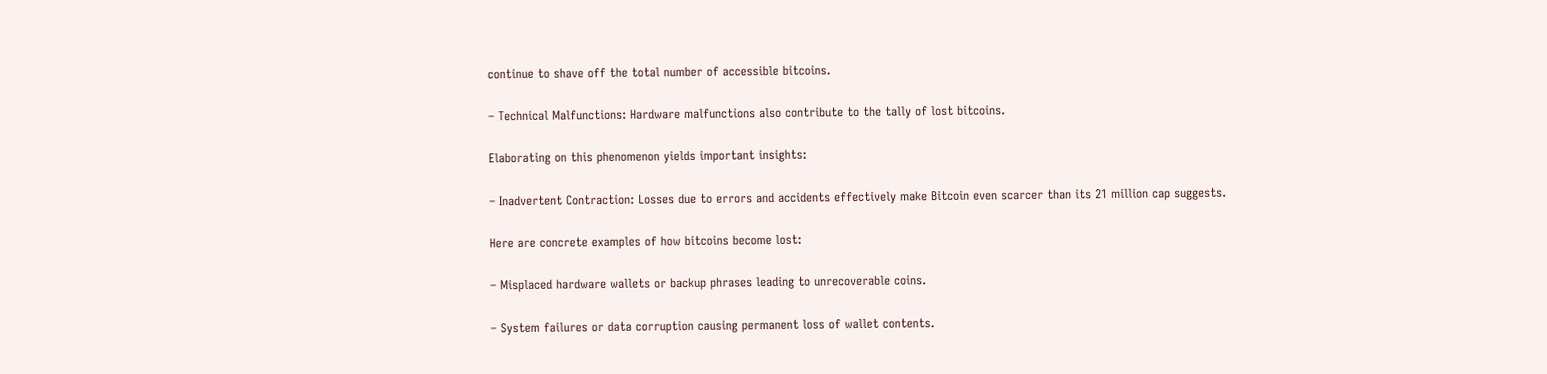continue to shave off the total number of accessible bitcoins.

– Technical Malfunctions: Hardware malfunctions also contribute to the tally of lost bitcoins.

Elaborating on this phenomenon yields important insights:

– Inadvertent Contraction: Losses due to errors and accidents effectively make Bitcoin even scarcer than its 21 million cap suggests.

Here are concrete examples of how bitcoins become lost:

– Misplaced hardware wallets or backup phrases leading to unrecoverable coins.

– System failures or data corruption causing permanent loss of wallet contents.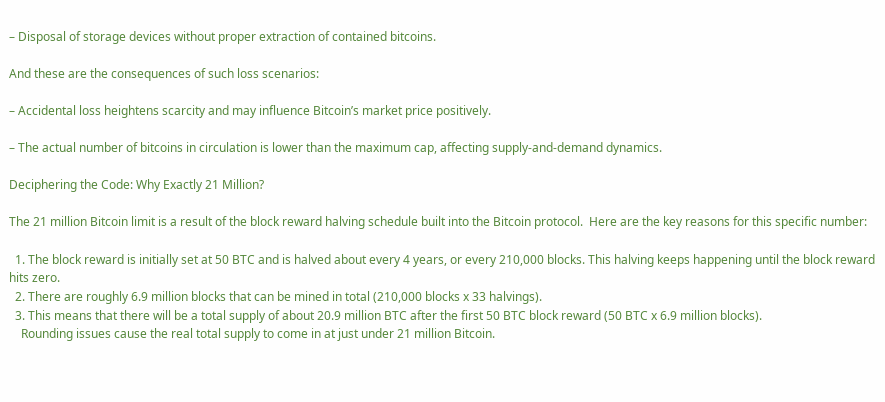– Disposal of storage devices without proper extraction of contained bitcoins.

And these are the consequences of such loss scenarios:

– Accidental loss heightens scarcity and may influence Bitcoin’s market price positively.

– The actual number of bitcoins in circulation is lower than the maximum cap, affecting supply-and-demand dynamics.

Deciphering the Code: Why Exactly 21 Million?

The 21 million Bitcoin limit is a result of the block reward halving schedule built into the Bitcoin protocol.  Here are the key reasons for this specific number:

  1. The block reward is initially set at 50 BTC and is halved about every 4 years, or every 210,000 blocks. This halving keeps happening until the block reward hits zero.
  2. There are roughly 6.9 million blocks that can be mined in total (210,000 blocks x 33 halvings).
  3. This means that there will be a total supply of about 20.9 million BTC after the first 50 BTC block reward (50 BTC x 6.9 million blocks).
    Rounding issues cause the real total supply to come in at just under 21 million Bitcoin.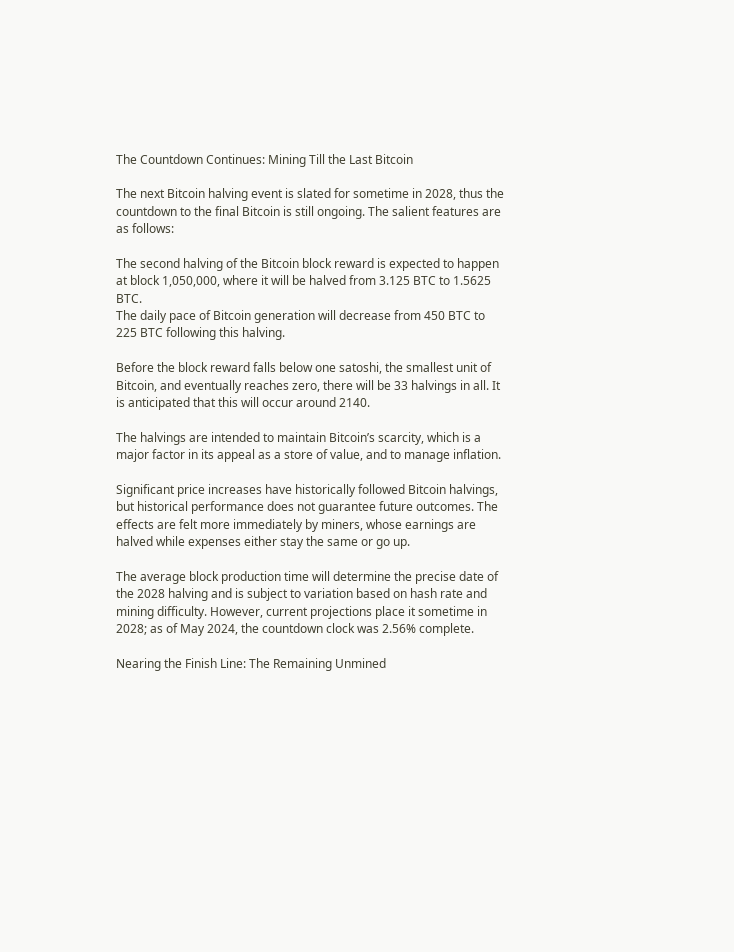The Countdown Continues: Mining Till the Last Bitcoin

The next Bitcoin halving event is slated for sometime in 2028, thus the countdown to the final Bitcoin is still ongoing. The salient features are as follows:

The second halving of the Bitcoin block reward is expected to happen at block 1,050,000, where it will be halved from 3.125 BTC to 1.5625 BTC.
The daily pace of Bitcoin generation will decrease from 450 BTC to 225 BTC following this halving.

Before the block reward falls below one satoshi, the smallest unit of Bitcoin, and eventually reaches zero, there will be 33 halvings in all. It is anticipated that this will occur around 2140.

The halvings are intended to maintain Bitcoin’s scarcity, which is a major factor in its appeal as a store of value, and to manage inflation.

Significant price increases have historically followed Bitcoin halvings, but historical performance does not guarantee future outcomes. The effects are felt more immediately by miners, whose earnings are halved while expenses either stay the same or go up.

The average block production time will determine the precise date of the 2028 halving and is subject to variation based on hash rate and mining difficulty. However, current projections place it sometime in 2028; as of May 2024, the countdown clock was 2.56% complete.

Nearing the Finish Line: The Remaining Unmined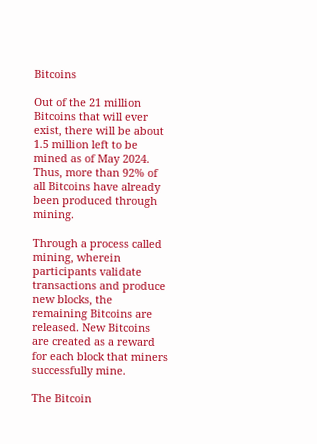Bitcoins

Out of the 21 million Bitcoins that will ever exist, there will be about 1.5 million left to be mined as of May 2024. Thus, more than 92% of all Bitcoins have already been produced through mining.

Through a process called mining, wherein participants validate transactions and produce new blocks, the remaining Bitcoins are released. New Bitcoins are created as a reward for each block that miners successfully mine.

The Bitcoin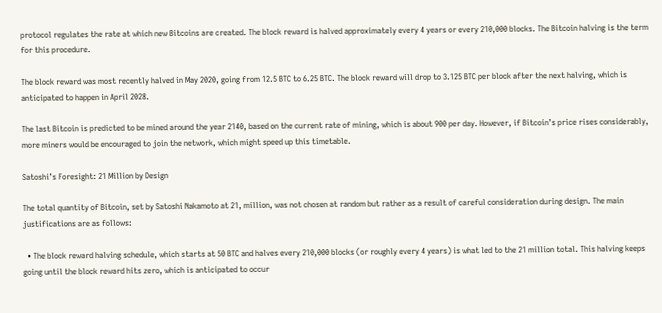protocol regulates the rate at which new Bitcoins are created. The block reward is halved approximately every 4 years or every 210,000 blocks. The Bitcoin halving is the term for this procedure.

The block reward was most recently halved in May 2020, going from 12.5 BTC to 6.25 BTC. The block reward will drop to 3.125 BTC per block after the next halving, which is anticipated to happen in April 2028.

The last Bitcoin is predicted to be mined around the year 2140, based on the current rate of mining, which is about 900 per day. However, if Bitcoin’s price rises considerably, more miners would be encouraged to join the network, which might speed up this timetable.

Satoshi’s Foresight: 21 Million by Design

The total quantity of Bitcoin, set by Satoshi Nakamoto at 21, million, was not chosen at random but rather as a result of careful consideration during design. The main justifications are as follows:

  • The block reward halving schedule, which starts at 50 BTC and halves every 210,000 blocks (or roughly every 4 years) is what led to the 21 million total. This halving keeps going until the block reward hits zero, which is anticipated to occur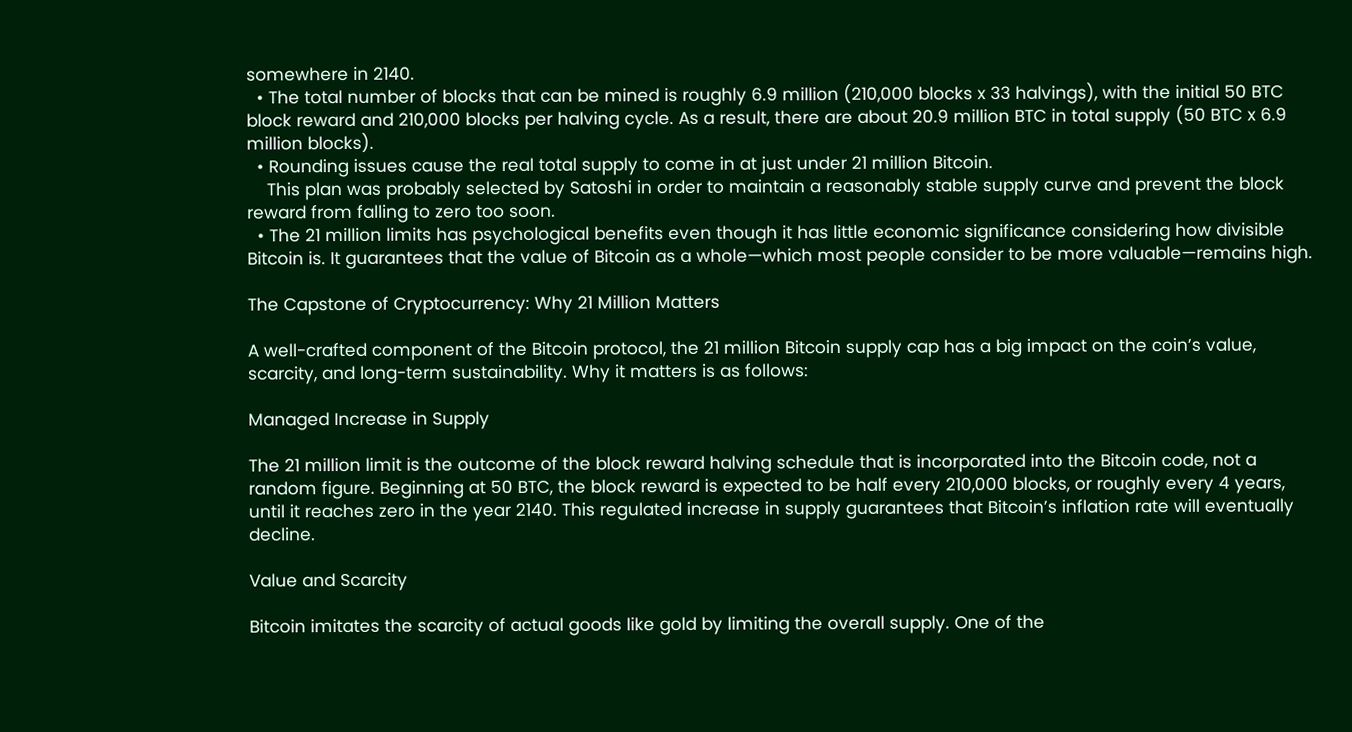somewhere in 2140.
  • The total number of blocks that can be mined is roughly 6.9 million (210,000 blocks x 33 halvings), with the initial 50 BTC block reward and 210,000 blocks per halving cycle. As a result, there are about 20.9 million BTC in total supply (50 BTC x 6.9 million blocks).
  • Rounding issues cause the real total supply to come in at just under 21 million Bitcoin.
    This plan was probably selected by Satoshi in order to maintain a reasonably stable supply curve and prevent the block reward from falling to zero too soon.
  • The 21 million limits has psychological benefits even though it has little economic significance considering how divisible Bitcoin is. It guarantees that the value of Bitcoin as a whole—which most people consider to be more valuable—remains high.

The Capstone of Cryptocurrency: Why 21 Million Matters

A well-crafted component of the Bitcoin protocol, the 21 million Bitcoin supply cap has a big impact on the coin’s value, scarcity, and long-term sustainability. Why it matters is as follows:

Managed Increase in Supply

The 21 million limit is the outcome of the block reward halving schedule that is incorporated into the Bitcoin code, not a random figure. Beginning at 50 BTC, the block reward is expected to be half every 210,000 blocks, or roughly every 4 years, until it reaches zero in the year 2140. This regulated increase in supply guarantees that Bitcoin’s inflation rate will eventually decline.

Value and Scarcity

Bitcoin imitates the scarcity of actual goods like gold by limiting the overall supply. One of the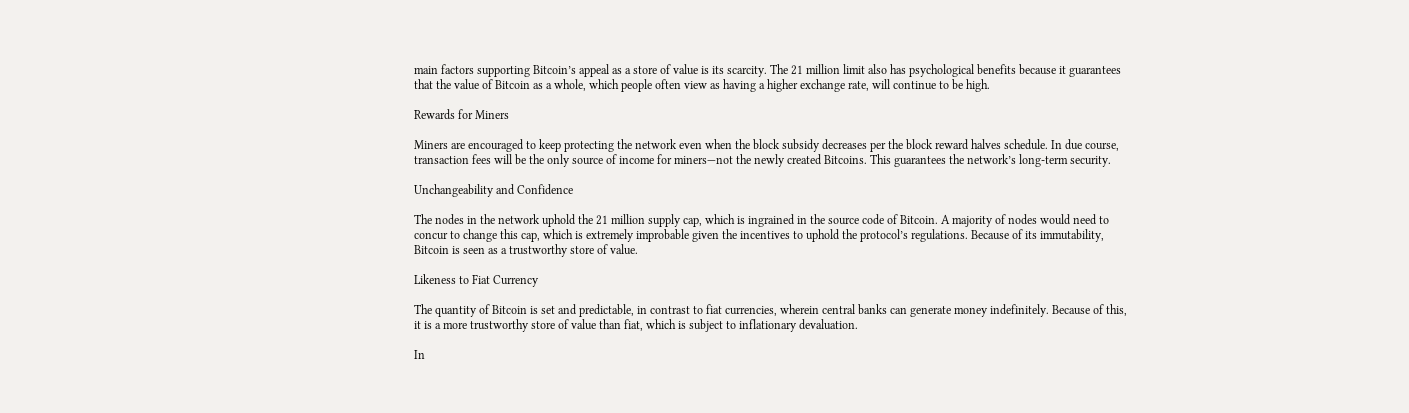main factors supporting Bitcoin’s appeal as a store of value is its scarcity. The 21 million limit also has psychological benefits because it guarantees that the value of Bitcoin as a whole, which people often view as having a higher exchange rate, will continue to be high.

Rewards for Miners

Miners are encouraged to keep protecting the network even when the block subsidy decreases per the block reward halves schedule. In due course, transaction fees will be the only source of income for miners—not the newly created Bitcoins. This guarantees the network’s long-term security.

Unchangeability and Confidence

The nodes in the network uphold the 21 million supply cap, which is ingrained in the source code of Bitcoin. A majority of nodes would need to concur to change this cap, which is extremely improbable given the incentives to uphold the protocol’s regulations. Because of its immutability, Bitcoin is seen as a trustworthy store of value.

Likeness to Fiat Currency

The quantity of Bitcoin is set and predictable, in contrast to fiat currencies, wherein central banks can generate money indefinitely. Because of this, it is a more trustworthy store of value than fiat, which is subject to inflationary devaluation.

In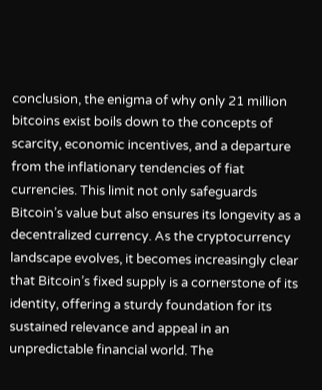conclusion, the enigma of why only 21 million bitcoins exist boils down to the concepts of scarcity, economic incentives, and a departure from the inflationary tendencies of fiat currencies. This limit not only safeguards Bitcoin’s value but also ensures its longevity as a decentralized currency. As the cryptocurrency landscape evolves, it becomes increasingly clear that Bitcoin’s fixed supply is a cornerstone of its identity, offering a sturdy foundation for its sustained relevance and appeal in an unpredictable financial world. The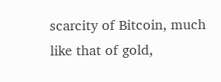scarcity of Bitcoin, much like that of gold,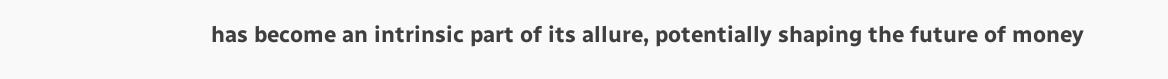has become an intrinsic part of its allure, potentially shaping the future of money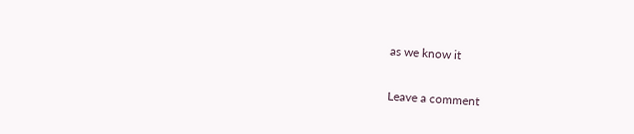as we know it

Leave a comment